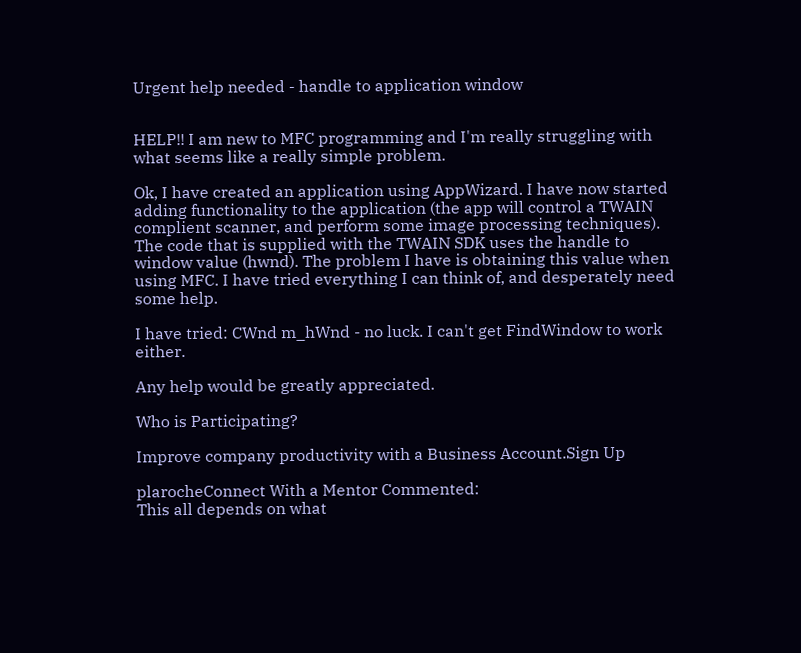Urgent help needed - handle to application window


HELP!! I am new to MFC programming and I'm really struggling with what seems like a really simple problem.

Ok, I have created an application using AppWizard. I have now started adding functionality to the application (the app will control a TWAIN complient scanner, and perform some image processing techniques). The code that is supplied with the TWAIN SDK uses the handle to window value (hwnd). The problem I have is obtaining this value when using MFC. I have tried everything I can think of, and desperately need some help.

I have tried: CWnd m_hWnd - no luck. I can't get FindWindow to work either.

Any help would be greatly appreciated.

Who is Participating?

Improve company productivity with a Business Account.Sign Up

plarocheConnect With a Mentor Commented:
This all depends on what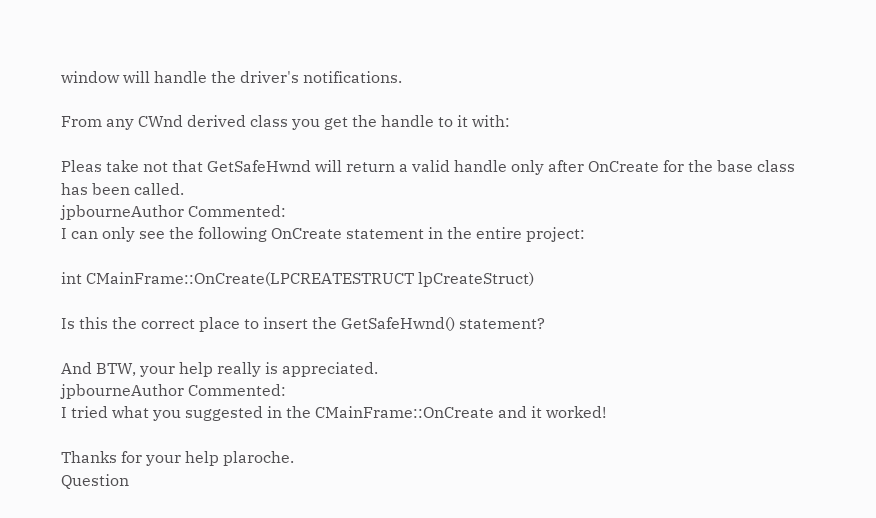window will handle the driver's notifications.

From any CWnd derived class you get the handle to it with:

Pleas take not that GetSafeHwnd will return a valid handle only after OnCreate for the base class has been called.
jpbourneAuthor Commented:
I can only see the following OnCreate statement in the entire project:

int CMainFrame::OnCreate(LPCREATESTRUCT lpCreateStruct)

Is this the correct place to insert the GetSafeHwnd() statement?

And BTW, your help really is appreciated.
jpbourneAuthor Commented:
I tried what you suggested in the CMainFrame::OnCreate and it worked!

Thanks for your help plaroche.
Question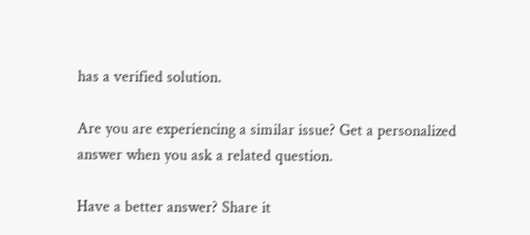has a verified solution.

Are you are experiencing a similar issue? Get a personalized answer when you ask a related question.

Have a better answer? Share it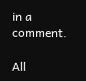in a comment.

All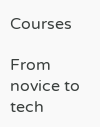Courses

From novice to tech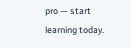pro — start learning today.